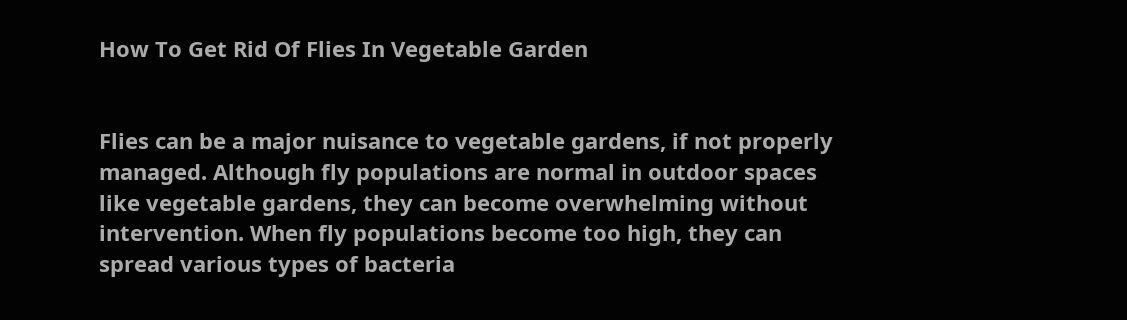How To Get Rid Of Flies In Vegetable Garden


Flies can be a major nuisance to vegetable gardens, if not properly managed. Although fly populations are normal in outdoor spaces like vegetable gardens, they can become overwhelming without intervention. When fly populations become too high, they can spread various types of bacteria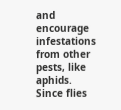and encourage infestations from other pests, like aphids. Since flies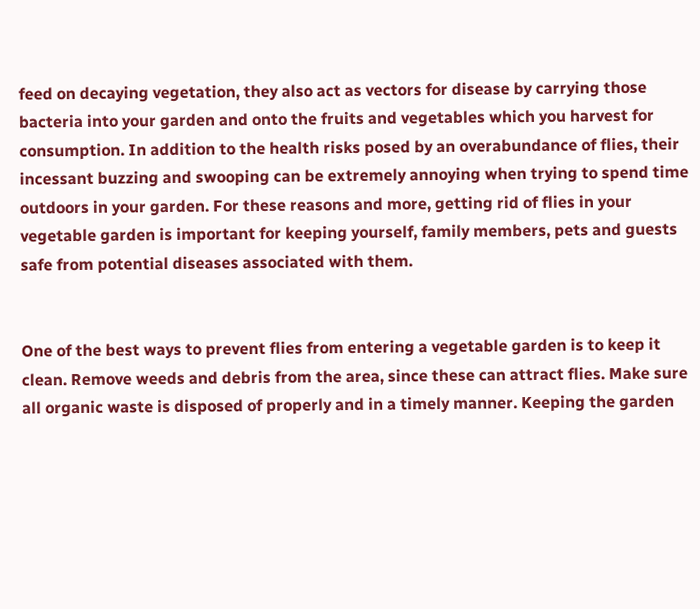feed on decaying vegetation, they also act as vectors for disease by carrying those bacteria into your garden and onto the fruits and vegetables which you harvest for consumption. In addition to the health risks posed by an overabundance of flies, their incessant buzzing and swooping can be extremely annoying when trying to spend time outdoors in your garden. For these reasons and more, getting rid of flies in your vegetable garden is important for keeping yourself, family members, pets and guests safe from potential diseases associated with them.


One of the best ways to prevent flies from entering a vegetable garden is to keep it clean. Remove weeds and debris from the area, since these can attract flies. Make sure all organic waste is disposed of properly and in a timely manner. Keeping the garden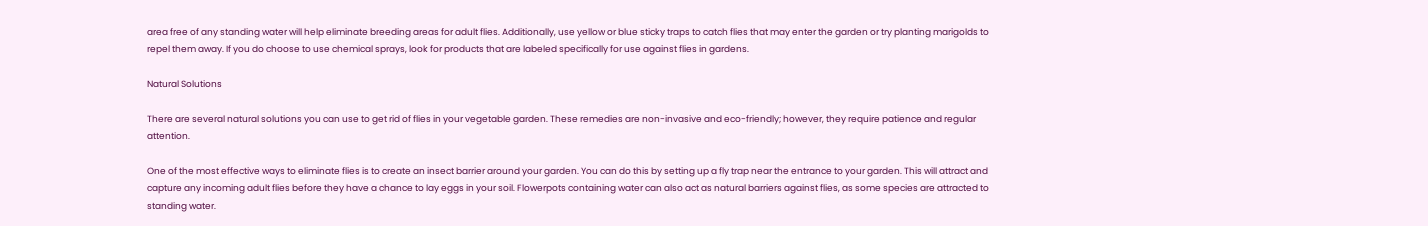area free of any standing water will help eliminate breeding areas for adult flies. Additionally, use yellow or blue sticky traps to catch flies that may enter the garden or try planting marigolds to repel them away. If you do choose to use chemical sprays, look for products that are labeled specifically for use against flies in gardens.

Natural Solutions

There are several natural solutions you can use to get rid of flies in your vegetable garden. These remedies are non-invasive and eco-friendly; however, they require patience and regular attention.

One of the most effective ways to eliminate flies is to create an insect barrier around your garden. You can do this by setting up a fly trap near the entrance to your garden. This will attract and capture any incoming adult flies before they have a chance to lay eggs in your soil. Flowerpots containing water can also act as natural barriers against flies, as some species are attracted to standing water.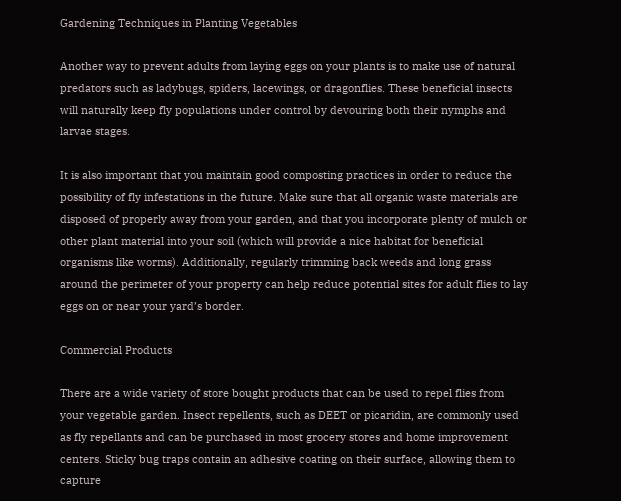Gardening Techniques in Planting Vegetables

Another way to prevent adults from laying eggs on your plants is to make use of natural predators such as ladybugs, spiders, lacewings, or dragonflies. These beneficial insects will naturally keep fly populations under control by devouring both their nymphs and larvae stages.

It is also important that you maintain good composting practices in order to reduce the possibility of fly infestations in the future. Make sure that all organic waste materials are disposed of properly away from your garden, and that you incorporate plenty of mulch or other plant material into your soil (which will provide a nice habitat for beneficial organisms like worms). Additionally, regularly trimming back weeds and long grass around the perimeter of your property can help reduce potential sites for adult flies to lay eggs on or near your yard’s border.

Commercial Products

There are a wide variety of store bought products that can be used to repel flies from your vegetable garden. Insect repellents, such as DEET or picaridin, are commonly used as fly repellants and can be purchased in most grocery stores and home improvement centers. Sticky bug traps contain an adhesive coating on their surface, allowing them to capture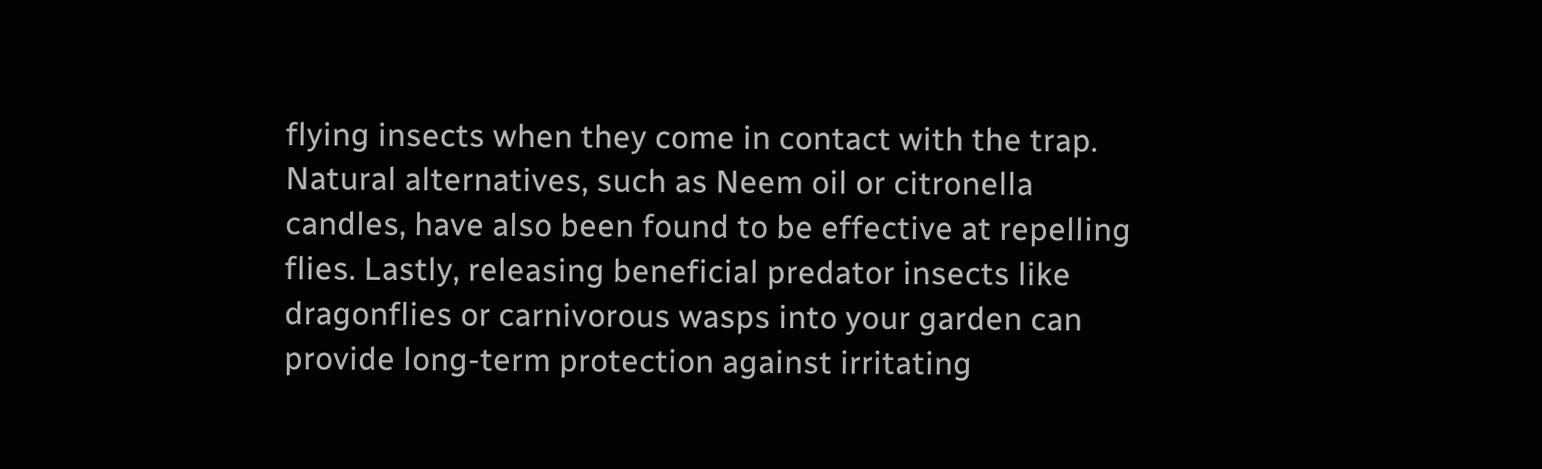flying insects when they come in contact with the trap. Natural alternatives, such as Neem oil or citronella candles, have also been found to be effective at repelling flies. Lastly, releasing beneficial predator insects like dragonflies or carnivorous wasps into your garden can provide long-term protection against irritating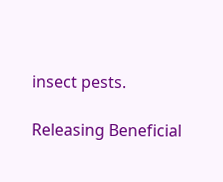insect pests.

Releasing Beneficial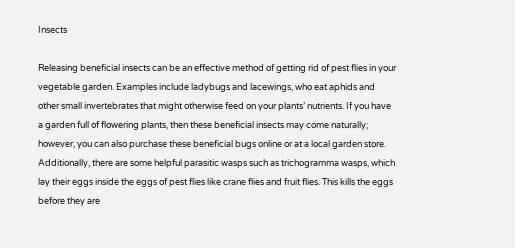Insects

Releasing beneficial insects can be an effective method of getting rid of pest flies in your vegetable garden. Examples include ladybugs and lacewings, who eat aphids and other small invertebrates that might otherwise feed on your plants’ nutrients. If you have a garden full of flowering plants, then these beneficial insects may come naturally; however, you can also purchase these beneficial bugs online or at a local garden store. Additionally, there are some helpful parasitic wasps such as trichogramma wasps, which lay their eggs inside the eggs of pest flies like crane flies and fruit flies. This kills the eggs before they are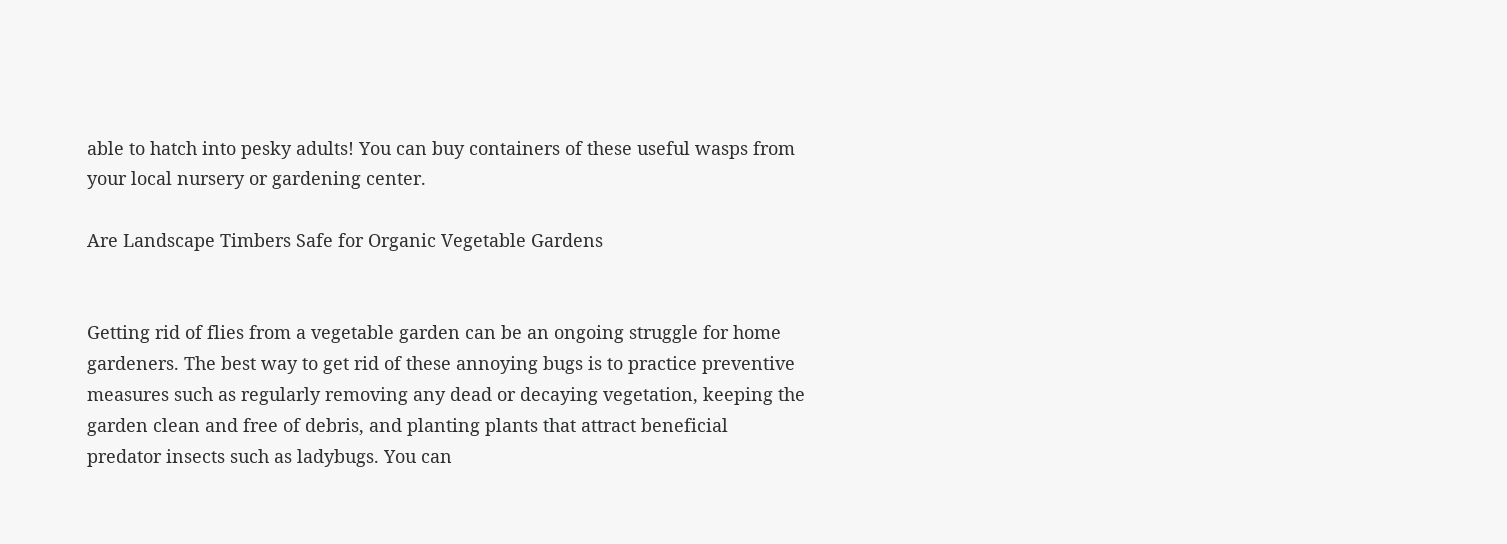able to hatch into pesky adults! You can buy containers of these useful wasps from your local nursery or gardening center.

Are Landscape Timbers Safe for Organic Vegetable Gardens


Getting rid of flies from a vegetable garden can be an ongoing struggle for home gardeners. The best way to get rid of these annoying bugs is to practice preventive measures such as regularly removing any dead or decaying vegetation, keeping the garden clean and free of debris, and planting plants that attract beneficial predator insects such as ladybugs. You can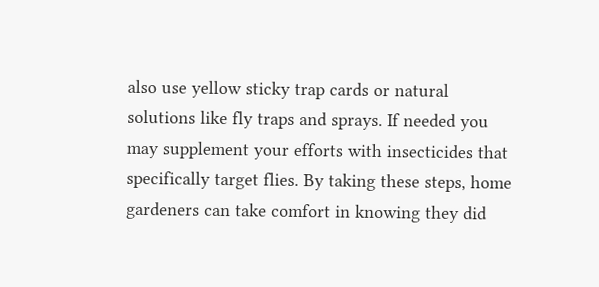also use yellow sticky trap cards or natural solutions like fly traps and sprays. If needed you may supplement your efforts with insecticides that specifically target flies. By taking these steps, home gardeners can take comfort in knowing they did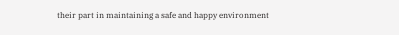their part in maintaining a safe and happy environment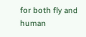for both fly and human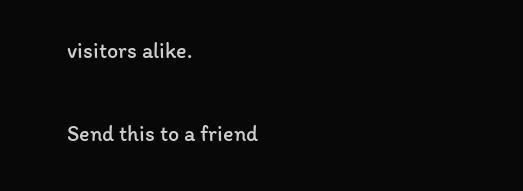visitors alike.

Send this to a friend